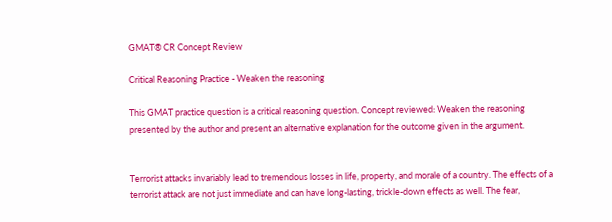GMAT® CR Concept Review

Critical Reasoning Practice - Weaken the reasoning

This GMAT practice question is a critical reasoning question. Concept reviewed: Weaken the reasoning presented by the author and present an alternative explanation for the outcome given in the argument.


Terrorist attacks invariably lead to tremendous losses in life, property, and morale of a country. The effects of a terrorist attack are not just immediate and can have long-lasting, trickle-down effects as well. The fear,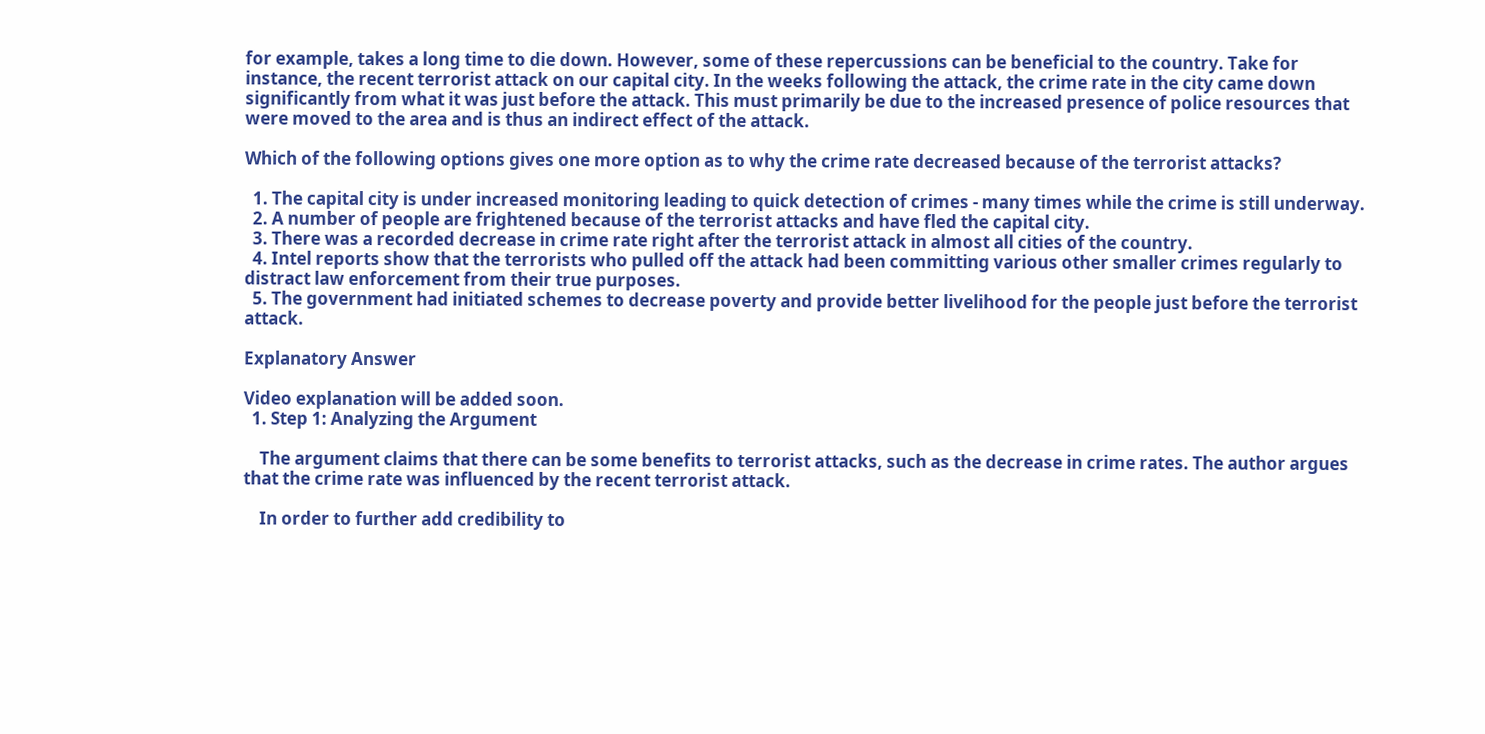for example, takes a long time to die down. However, some of these repercussions can be beneficial to the country. Take for instance, the recent terrorist attack on our capital city. In the weeks following the attack, the crime rate in the city came down significantly from what it was just before the attack. This must primarily be due to the increased presence of police resources that were moved to the area and is thus an indirect effect of the attack.

Which of the following options gives one more option as to why the crime rate decreased because of the terrorist attacks?

  1. The capital city is under increased monitoring leading to quick detection of crimes - many times while the crime is still underway.
  2. A number of people are frightened because of the terrorist attacks and have fled the capital city.
  3. There was a recorded decrease in crime rate right after the terrorist attack in almost all cities of the country.
  4. Intel reports show that the terrorists who pulled off the attack had been committing various other smaller crimes regularly to distract law enforcement from their true purposes.
  5. The government had initiated schemes to decrease poverty and provide better livelihood for the people just before the terrorist attack.

Explanatory Answer

Video explanation will be added soon.
  1. Step 1: Analyzing the Argument

    The argument claims that there can be some benefits to terrorist attacks, such as the decrease in crime rates. The author argues that the crime rate was influenced by the recent terrorist attack.

    In order to further add credibility to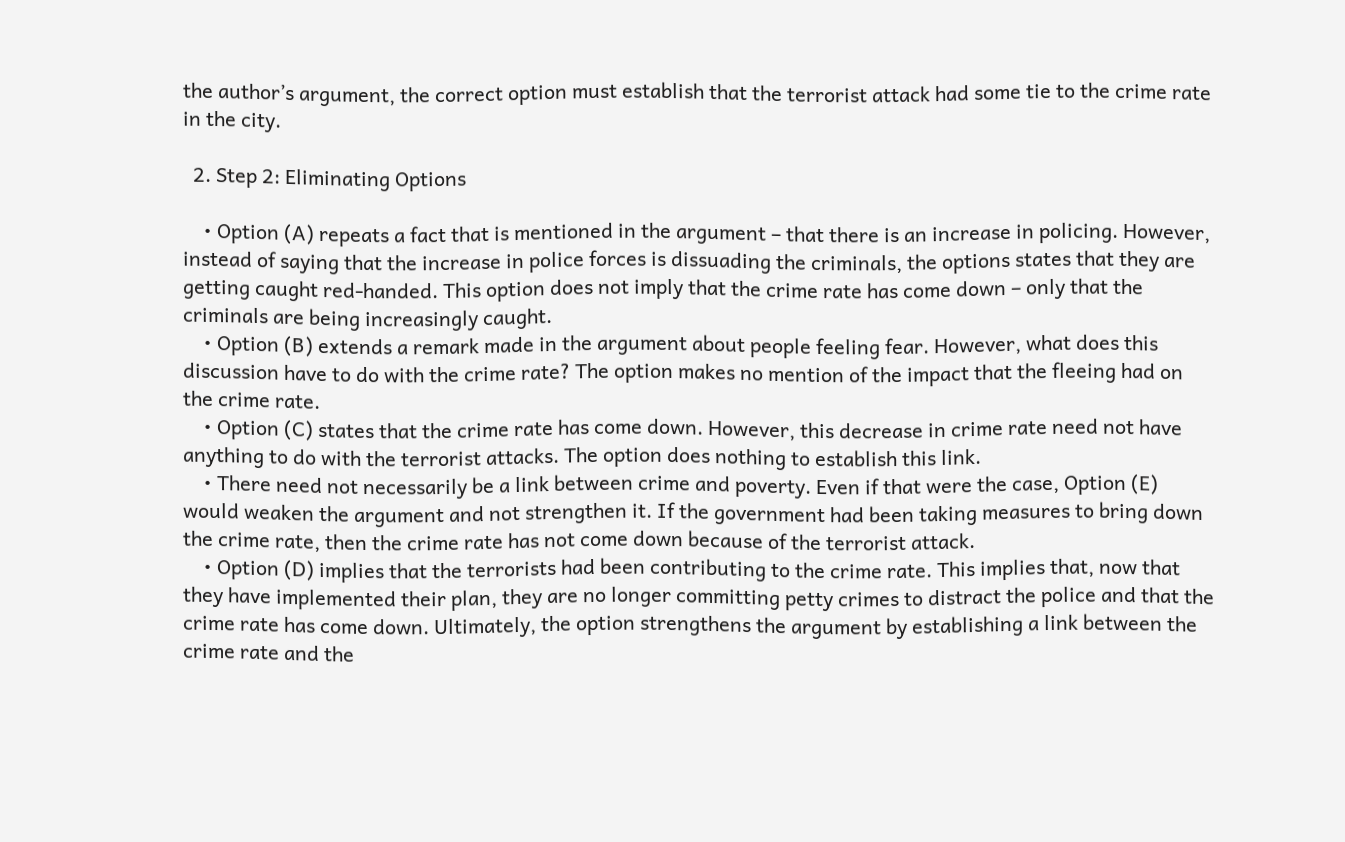the author’s argument, the correct option must establish that the terrorist attack had some tie to the crime rate in the city.

  2. Step 2: Eliminating Options

    • Option (A) repeats a fact that is mentioned in the argument – that there is an increase in policing. However, instead of saying that the increase in police forces is dissuading the criminals, the options states that they are getting caught red-handed. This option does not imply that the crime rate has come down – only that the criminals are being increasingly caught.
    • Option (B) extends a remark made in the argument about people feeling fear. However, what does this discussion have to do with the crime rate? The option makes no mention of the impact that the fleeing had on the crime rate.
    • Option (C) states that the crime rate has come down. However, this decrease in crime rate need not have anything to do with the terrorist attacks. The option does nothing to establish this link.
    • There need not necessarily be a link between crime and poverty. Even if that were the case, Option (E) would weaken the argument and not strengthen it. If the government had been taking measures to bring down the crime rate, then the crime rate has not come down because of the terrorist attack.
    • Option (D) implies that the terrorists had been contributing to the crime rate. This implies that, now that they have implemented their plan, they are no longer committing petty crimes to distract the police and that the crime rate has come down. Ultimately, the option strengthens the argument by establishing a link between the crime rate and the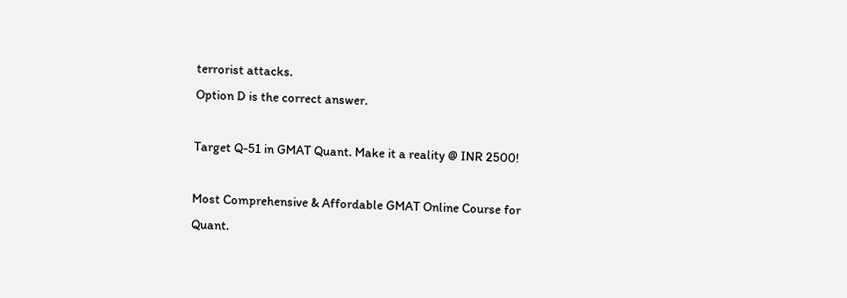terrorist attacks.
Option D is the correct answer.

Target Q-51 in GMAT Quant. Make it a reality @ INR 2500!

Most Comprehensive & Affordable GMAT Online Course for Quant.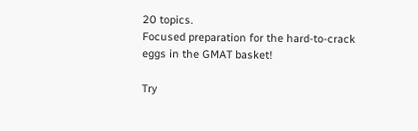20 topics.
Focused preparation for the hard-to-crack eggs in the GMAT basket!

Try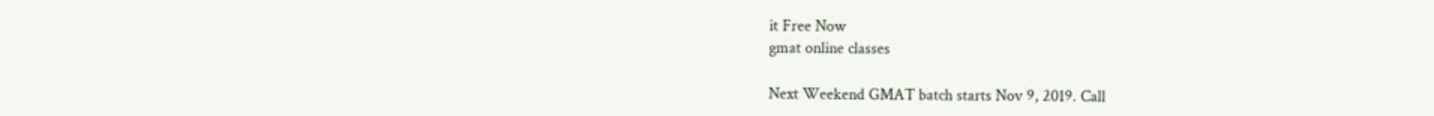it Free Now
gmat online classes

Next Weekend GMAT batch starts Nov 9, 2019. Call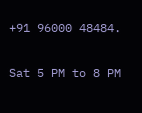+91 96000 48484.

Sat 5 PM to 8 PM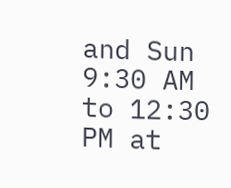and Sun 9:30 AM to 12:30 PM at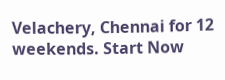Velachery, Chennai for 12 weekends. Start Now